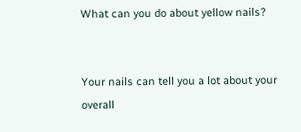What can you do about yellow nails?


Your nails can tell you a lot about your overall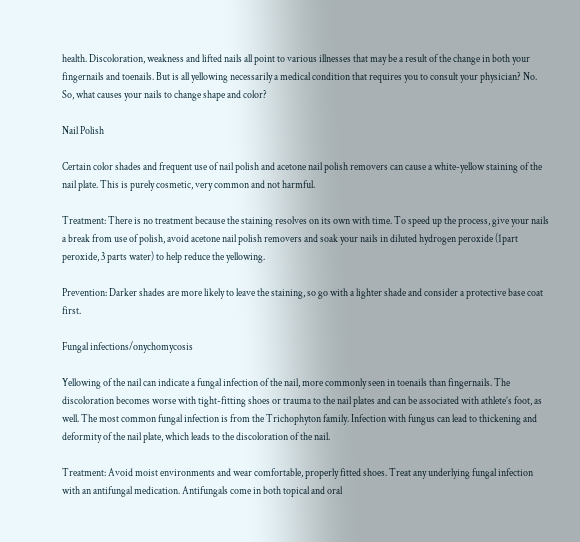health. Discoloration, weakness and lifted nails all point to various illnesses that may be a result of the change in both your fingernails and toenails. But is all yellowing necessarily a medical condition that requires you to consult your physician? No. So, what causes your nails to change shape and color?

Nail Polish

Certain color shades and frequent use of nail polish and acetone nail polish removers can cause a white-yellow staining of the nail plate. This is purely cosmetic, very common and not harmful.

Treatment: There is no treatment because the staining resolves on its own with time. To speed up the process, give your nails a break from use of polish, avoid acetone nail polish removers and soak your nails in diluted hydrogen peroxide (1part peroxide, 3 parts water) to help reduce the yellowing.

Prevention: Darker shades are more likely to leave the staining, so go with a lighter shade and consider a protective base coat first.

Fungal infections/onychomycosis

Yellowing of the nail can indicate a fungal infection of the nail, more commonly seen in toenails than fingernails. The discoloration becomes worse with tight-fitting shoes or trauma to the nail plates and can be associated with athlete’s foot, as well. The most common fungal infection is from the Trichophyton family. Infection with fungus can lead to thickening and deformity of the nail plate, which leads to the discoloration of the nail.

Treatment: Avoid moist environments and wear comfortable, properly fitted shoes. Treat any underlying fungal infection with an antifungal medication. Antifungals come in both topical and oral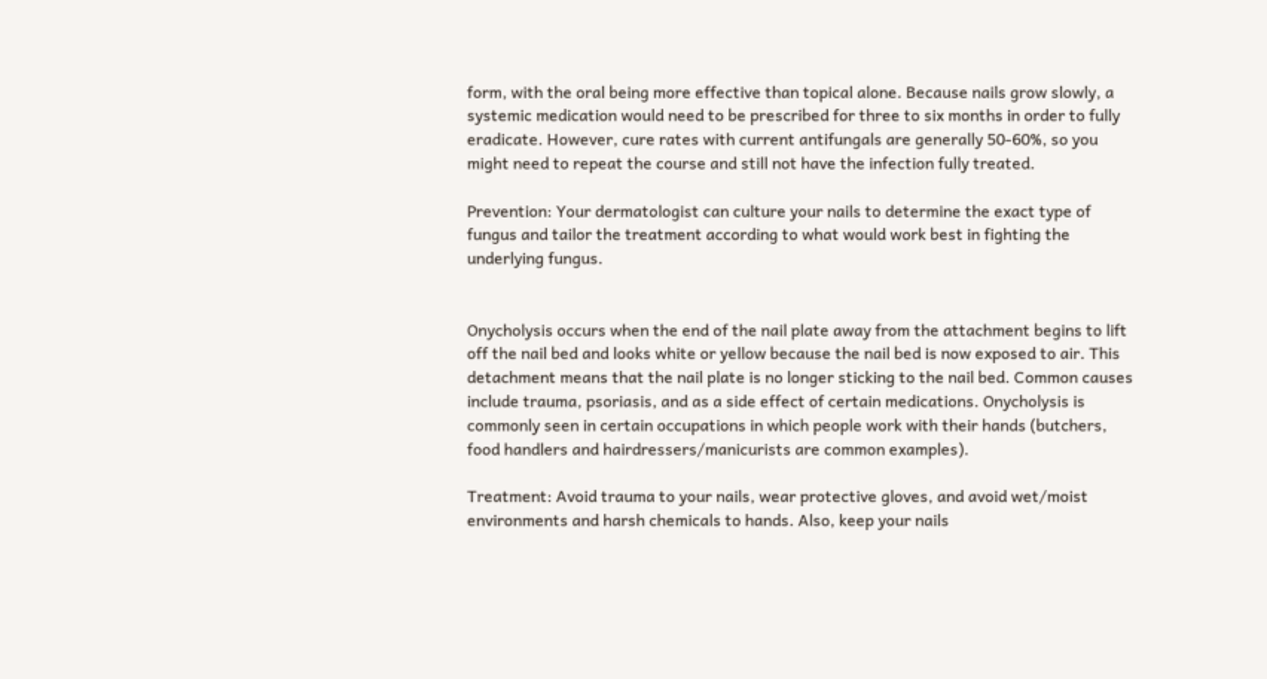form, with the oral being more effective than topical alone. Because nails grow slowly, a systemic medication would need to be prescribed for three to six months in order to fully eradicate. However, cure rates with current antifungals are generally 50-60%, so you might need to repeat the course and still not have the infection fully treated.

Prevention: Your dermatologist can culture your nails to determine the exact type of fungus and tailor the treatment according to what would work best in fighting the underlying fungus.


Onycholysis occurs when the end of the nail plate away from the attachment begins to lift off the nail bed and looks white or yellow because the nail bed is now exposed to air. This detachment means that the nail plate is no longer sticking to the nail bed. Common causes include trauma, psoriasis, and as a side effect of certain medications. Onycholysis is commonly seen in certain occupations in which people work with their hands (butchers, food handlers and hairdressers/manicurists are common examples).

Treatment: Avoid trauma to your nails, wear protective gloves, and avoid wet/moist environments and harsh chemicals to hands. Also, keep your nails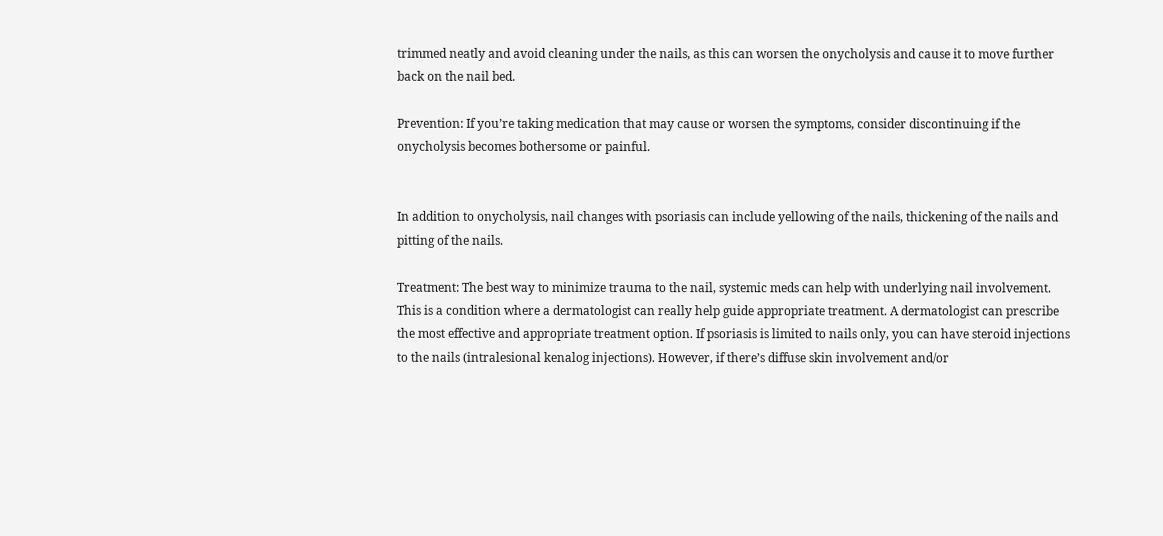trimmed neatly and avoid cleaning under the nails, as this can worsen the onycholysis and cause it to move further back on the nail bed.

Prevention: If you’re taking medication that may cause or worsen the symptoms, consider discontinuing if the onycholysis becomes bothersome or painful.


In addition to onycholysis, nail changes with psoriasis can include yellowing of the nails, thickening of the nails and pitting of the nails.

Treatment: The best way to minimize trauma to the nail, systemic meds can help with underlying nail involvement. This is a condition where a dermatologist can really help guide appropriate treatment. A dermatologist can prescribe the most effective and appropriate treatment option. If psoriasis is limited to nails only, you can have steroid injections to the nails (intralesional kenalog injections). However, if there’s diffuse skin involvement and/or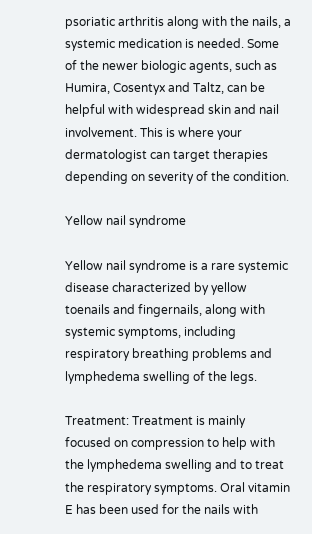psoriatic arthritis along with the nails, a systemic medication is needed. Some of the newer biologic agents, such as Humira, Cosentyx and Taltz, can be helpful with widespread skin and nail involvement. This is where your dermatologist can target therapies depending on severity of the condition.

Yellow nail syndrome

Yellow nail syndrome is a rare systemic disease characterized by yellow toenails and fingernails, along with systemic symptoms, including respiratory breathing problems and lymphedema swelling of the legs.

Treatment: Treatment is mainly focused on compression to help with the lymphedema swelling and to treat the respiratory symptoms. Oral vitamin E has been used for the nails with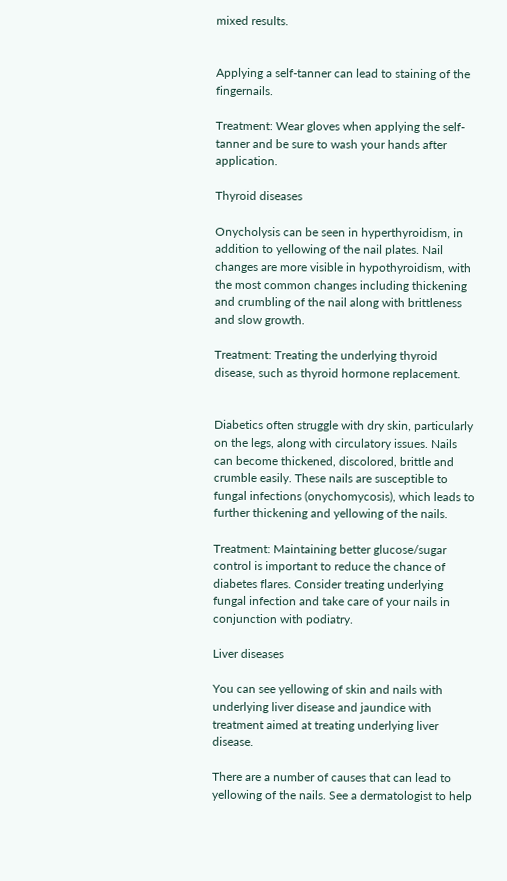mixed results.


Applying a self-tanner can lead to staining of the fingernails.

Treatment: Wear gloves when applying the self-tanner and be sure to wash your hands after application.

Thyroid diseases

Onycholysis can be seen in hyperthyroidism, in addition to yellowing of the nail plates. Nail changes are more visible in hypothyroidism, with the most common changes including thickening and crumbling of the nail along with brittleness and slow growth.

Treatment: Treating the underlying thyroid disease, such as thyroid hormone replacement.


Diabetics often struggle with dry skin, particularly on the legs, along with circulatory issues. Nails can become thickened, discolored, brittle and crumble easily. These nails are susceptible to fungal infections (onychomycosis), which leads to further thickening and yellowing of the nails.

Treatment: Maintaining better glucose/sugar control is important to reduce the chance of diabetes flares. Consider treating underlying fungal infection and take care of your nails in conjunction with podiatry.

Liver diseases

You can see yellowing of skin and nails with underlying liver disease and jaundice with treatment aimed at treating underlying liver disease.

There are a number of causes that can lead to yellowing of the nails. See a dermatologist to help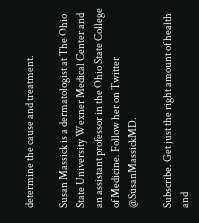determine the cause and treatment.

Susan Massick is a dermatologist at The Ohio State University Wexner Medical Center and an assistant professor in the Ohio State College of Medicine. Follow her on Twitter @SusanMassickMD.

Subscribe. Get just the right amount of health and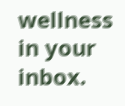wellness in your inbox.